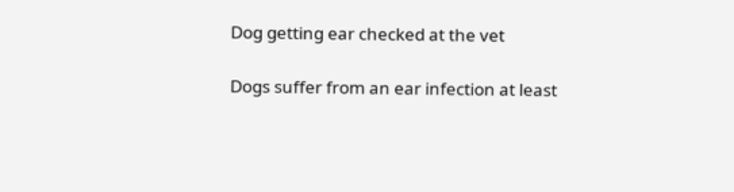Dog getting ear checked at the vet

Dogs suffer from an ear infection at least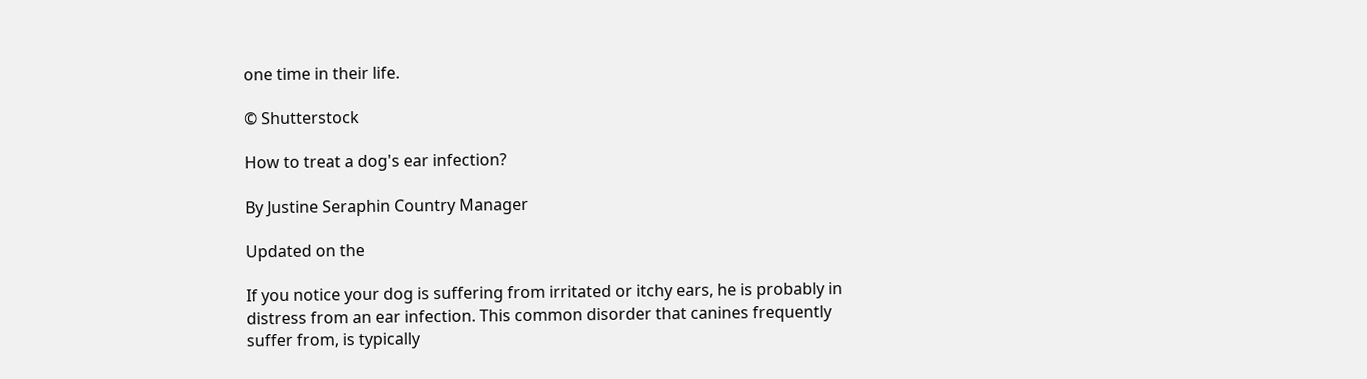one time in their life.

© Shutterstock

How to treat a dog's ear infection?

By Justine Seraphin Country Manager

Updated on the

If you notice your dog is suffering from irritated or itchy ears, he is probably in distress from an ear infection. This common disorder that canines frequently suffer from, is typically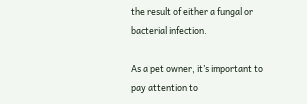the result of either a fungal or bacterial infection.

As a pet owner, it’s important to pay attention to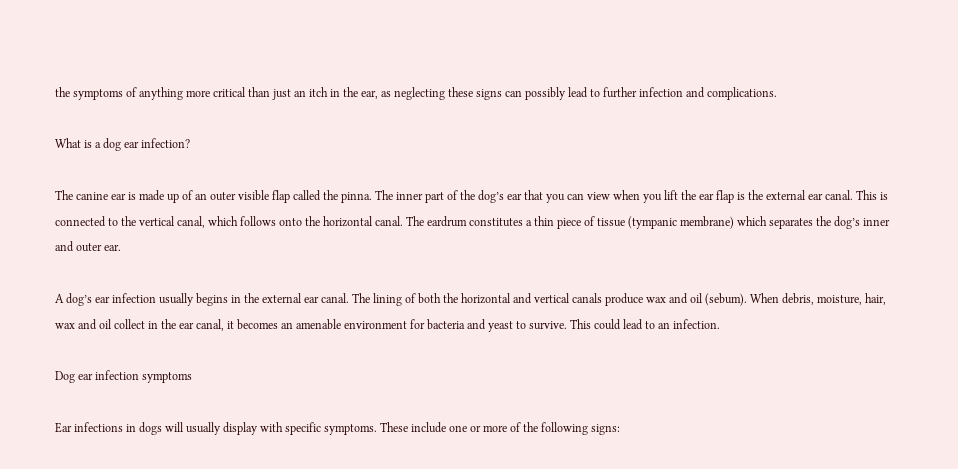the symptoms of anything more critical than just an itch in the ear, as neglecting these signs can possibly lead to further infection and complications.

What is a dog ear infection?

The canine ear is made up of an outer visible flap called the pinna. The inner part of the dog’s ear that you can view when you lift the ear flap is the external ear canal. This is connected to the vertical canal, which follows onto the horizontal canal. The eardrum constitutes a thin piece of tissue (tympanic membrane) which separates the dog’s inner and outer ear.

A dog’s ear infection usually begins in the external ear canal. The lining of both the horizontal and vertical canals produce wax and oil (sebum). When debris, moisture, hair, wax and oil collect in the ear canal, it becomes an amenable environment for bacteria and yeast to survive. This could lead to an infection.

Dog ear infection symptoms

Ear infections in dogs will usually display with specific symptoms. These include one or more of the following signs: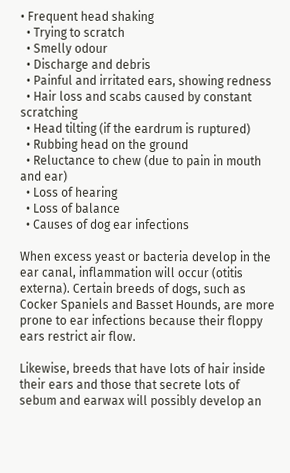• Frequent head shaking
  • Trying to scratch
  • Smelly odour
  • Discharge and debris
  • Painful and irritated ears, showing redness
  • Hair loss and scabs caused by constant scratching
  • Head tilting (if the eardrum is ruptured)
  • Rubbing head on the ground
  • Reluctance to chew (due to pain in mouth and ear)
  • Loss of hearing
  • Loss of balance
  • Causes of dog ear infections

When excess yeast or bacteria develop in the ear canal, inflammation will occur (otitis externa). Certain breeds of dogs, such as Cocker Spaniels and Basset Hounds, are more prone to ear infections because their floppy ears restrict air flow.

Likewise, breeds that have lots of hair inside their ears and those that secrete lots of sebum and earwax will possibly develop an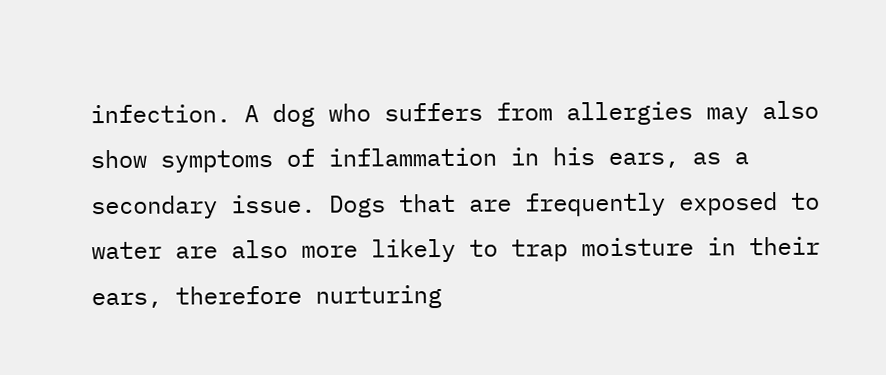infection. A dog who suffers from allergies may also show symptoms of inflammation in his ears, as a secondary issue. Dogs that are frequently exposed to water are also more likely to trap moisture in their ears, therefore nurturing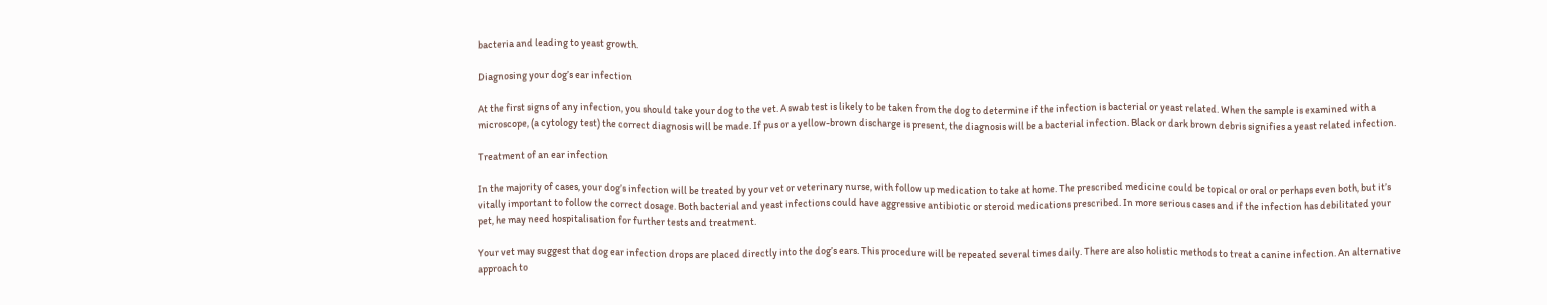bacteria and leading to yeast growth.

Diagnosing your dog’s ear infection

At the first signs of any infection, you should take your dog to the vet. A swab test is likely to be taken from the dog to determine if the infection is bacterial or yeast related. When the sample is examined with a microscope, (a cytology test) the correct diagnosis will be made. If pus or a yellow-brown discharge is present, the diagnosis will be a bacterial infection. Black or dark brown debris signifies a yeast related infection.

Treatment of an ear infection

In the majority of cases, your dog’s infection will be treated by your vet or veterinary nurse, with follow up medication to take at home. The prescribed medicine could be topical or oral or perhaps even both, but it’s vitally important to follow the correct dosage. Both bacterial and yeast infections could have aggressive antibiotic or steroid medications prescribed. In more serious cases and if the infection has debilitated your pet, he may need hospitalisation for further tests and treatment.

Your vet may suggest that dog ear infection drops are placed directly into the dog’s ears. This procedure will be repeated several times daily. There are also holistic methods to treat a canine infection. An alternative approach to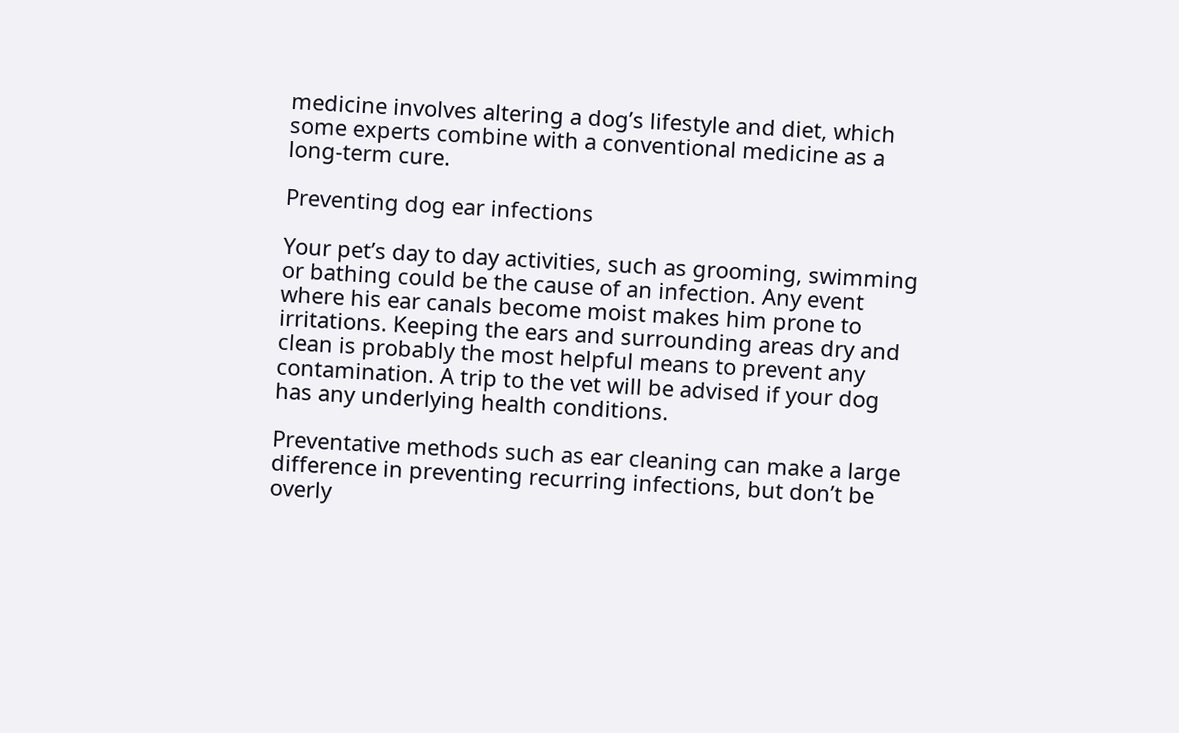medicine involves altering a dog’s lifestyle and diet, which some experts combine with a conventional medicine as a long-term cure.

Preventing dog ear infections

Your pet’s day to day activities, such as grooming, swimming or bathing could be the cause of an infection. Any event where his ear canals become moist makes him prone to irritations. Keeping the ears and surrounding areas dry and clean is probably the most helpful means to prevent any contamination. A trip to the vet will be advised if your dog has any underlying health conditions.

Preventative methods such as ear cleaning can make a large difference in preventing recurring infections, but don’t be overly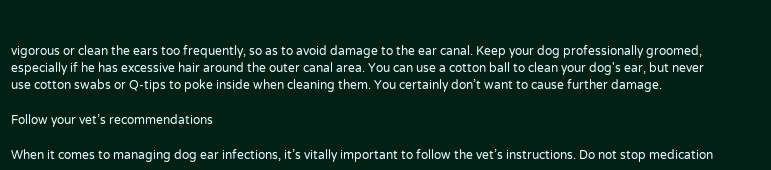vigorous or clean the ears too frequently, so as to avoid damage to the ear canal. Keep your dog professionally groomed, especially if he has excessive hair around the outer canal area. You can use a cotton ball to clean your dog's ear, but never use cotton swabs or Q-tips to poke inside when cleaning them. You certainly don’t want to cause further damage.

Follow your vet’s recommendations

When it comes to managing dog ear infections, it’s vitally important to follow the vet’s instructions. Do not stop medication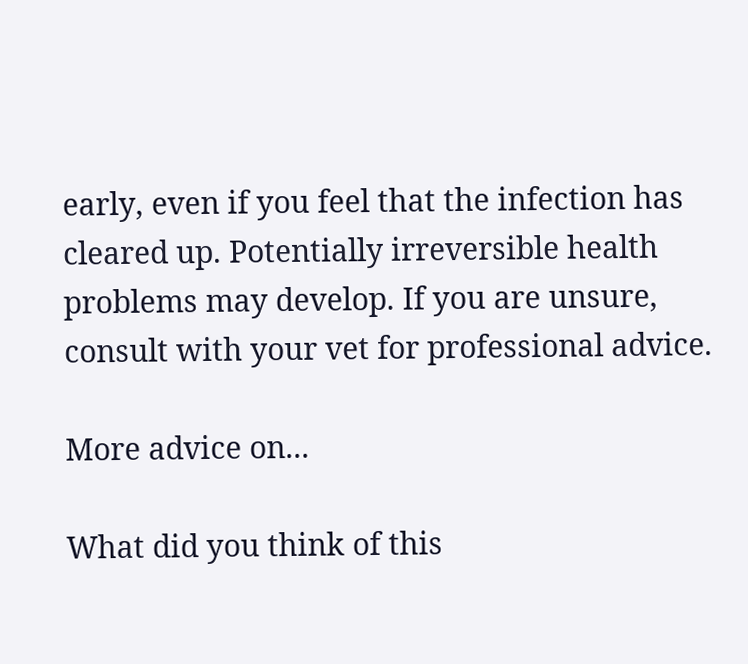early, even if you feel that the infection has cleared up. Potentially irreversible health problems may develop. If you are unsure, consult with your vet for professional advice.

More advice on...

What did you think of this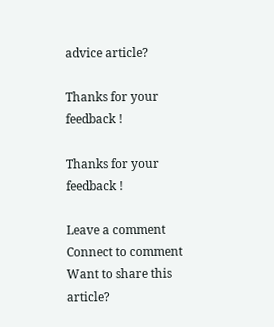advice article?

Thanks for your feedback !

Thanks for your feedback !

Leave a comment
Connect to comment
Want to share this article?